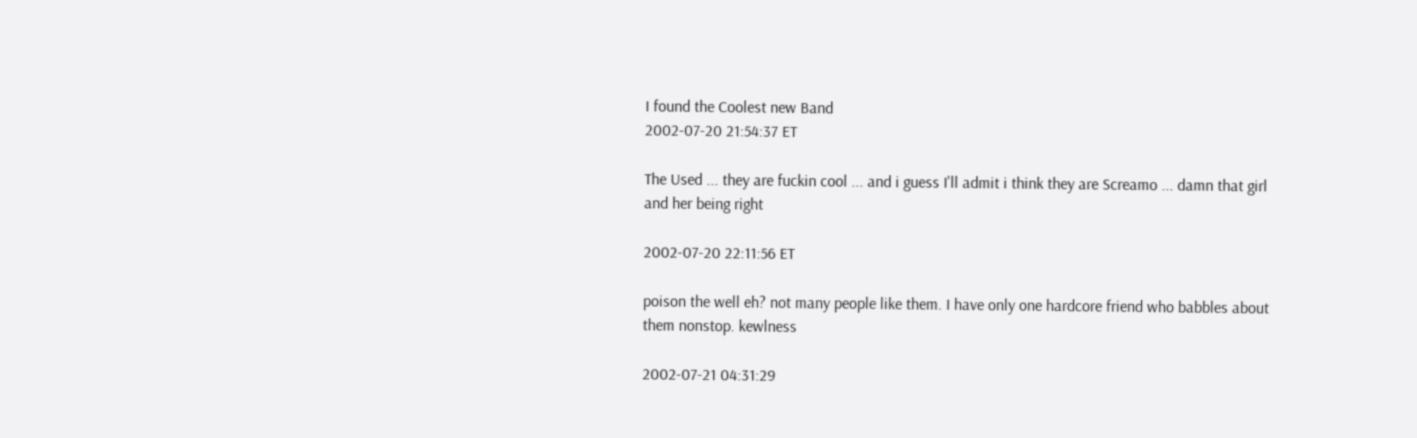I found the Coolest new Band
2002-07-20 21:54:37 ET

The Used ... they are fuckin cool ... and i guess I'll admit i think they are Screamo ... damn that girl and her being right

2002-07-20 22:11:56 ET

poison the well eh? not many people like them. I have only one hardcore friend who babbles about them nonstop. kewlness

2002-07-21 04:31:29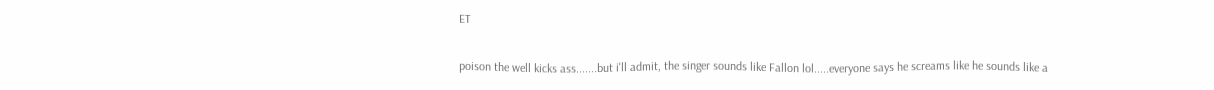ET

poison the well kicks ass.......but i'll admit, the singer sounds like Fallon lol.....everyone says he screams like he sounds like a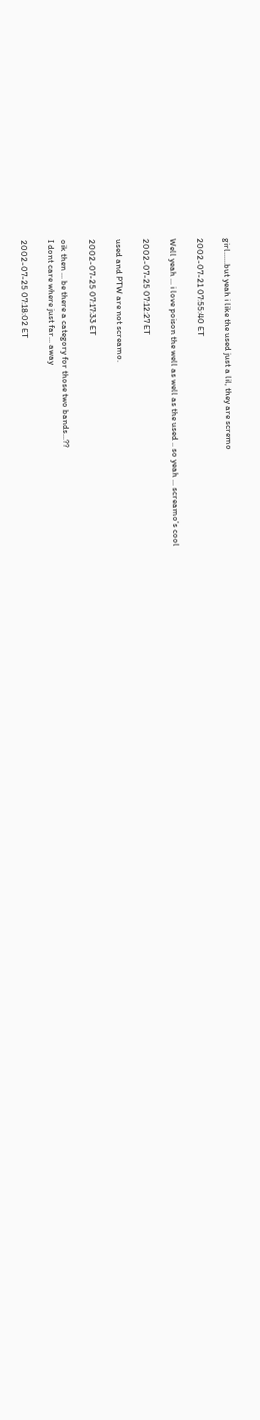girl......but yeah i like the used just a lil, they are scremo

2002-07-21 07:55:40 ET

Well yeah ... i love poison the well as well as the used .. so yeah ... screamo's cool

2002-07-25 07:12:27 ET

used and PTW are not screamo.

2002-07-25 07:17:33 ET

oik then ... be there a category for those two bands...??
I dont care where just far... away

2002-07-25 07:18:02 ET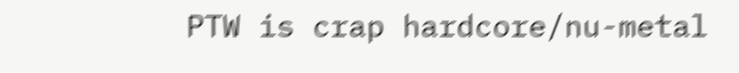PTW is crap hardcore/nu-metal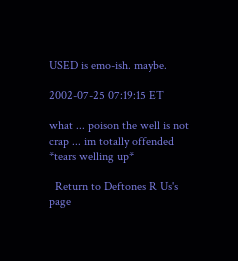USED is emo-ish. maybe.

2002-07-25 07:19:15 ET

what ... poison the well is not crap ... im totally offended *tears welling up*

  Return to Deftones R Us's page